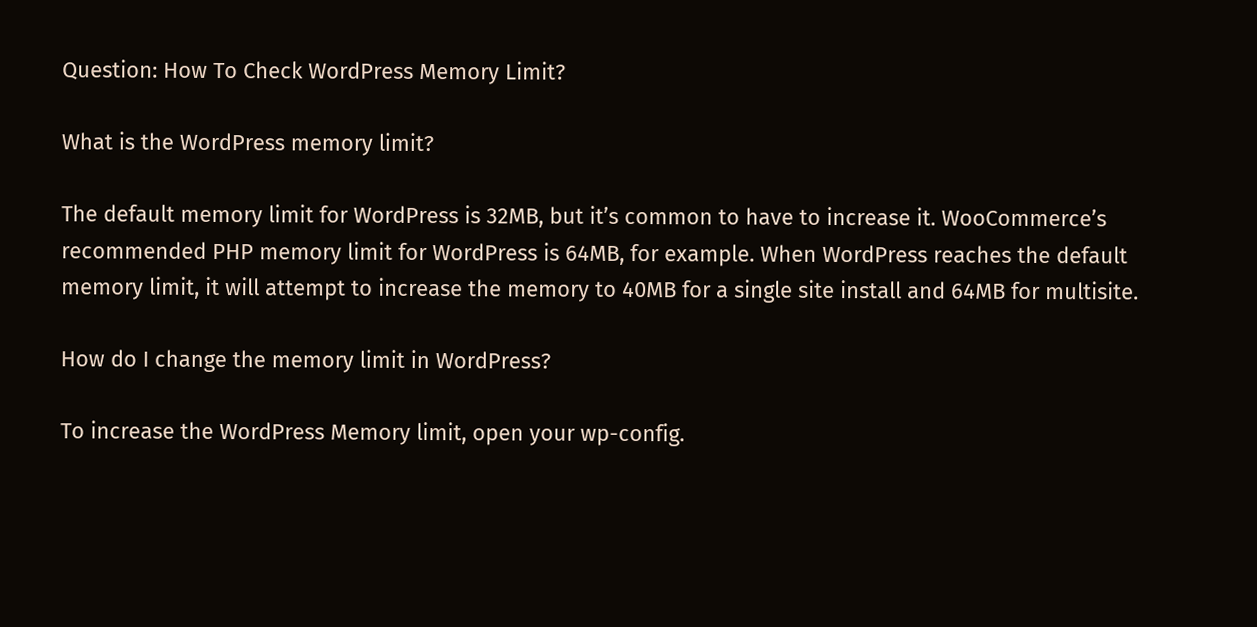Question: How To Check WordPress Memory Limit?

What is the WordPress memory limit?

The default memory limit for WordPress is 32MB, but it’s common to have to increase it. WooCommerce’s recommended PHP memory limit for WordPress is 64MB, for example. When WordPress reaches the default memory limit, it will attempt to increase the memory to 40MB for a single site install and 64MB for multisite.

How do I change the memory limit in WordPress?

To increase the WordPress Memory limit, open your wp-config.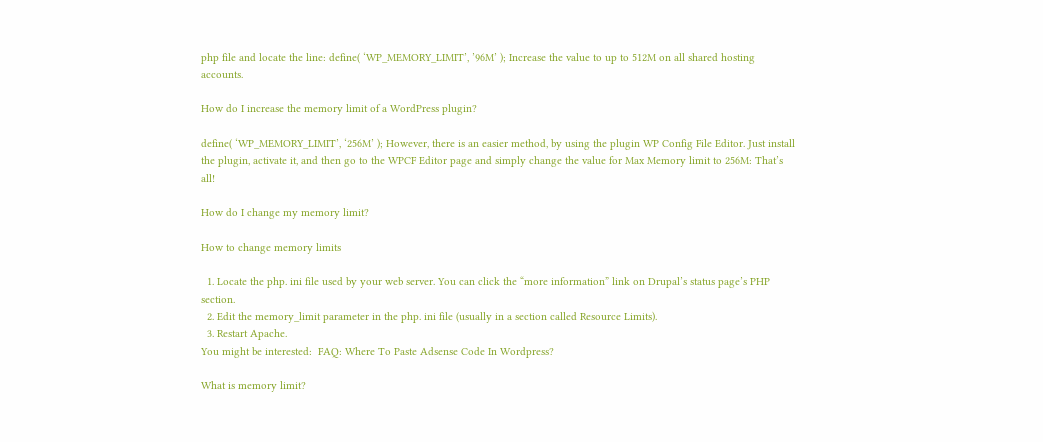php file and locate the line: define( ‘WP_MEMORY_LIMIT’, ’96M’ ); Increase the value to up to 512M on all shared hosting accounts.

How do I increase the memory limit of a WordPress plugin?

define( ‘WP_MEMORY_LIMIT’, ‘256M’ ); However, there is an easier method, by using the plugin WP Config File Editor. Just install the plugin, activate it, and then go to the WPCF Editor page and simply change the value for Max Memory limit to 256M: That’s all!

How do I change my memory limit?

How to change memory limits

  1. Locate the php. ini file used by your web server. You can click the “more information” link on Drupal’s status page’s PHP section.
  2. Edit the memory_limit parameter in the php. ini file (usually in a section called Resource Limits).
  3. Restart Apache.
You might be interested:  FAQ: Where To Paste Adsense Code In Wordpress?

What is memory limit?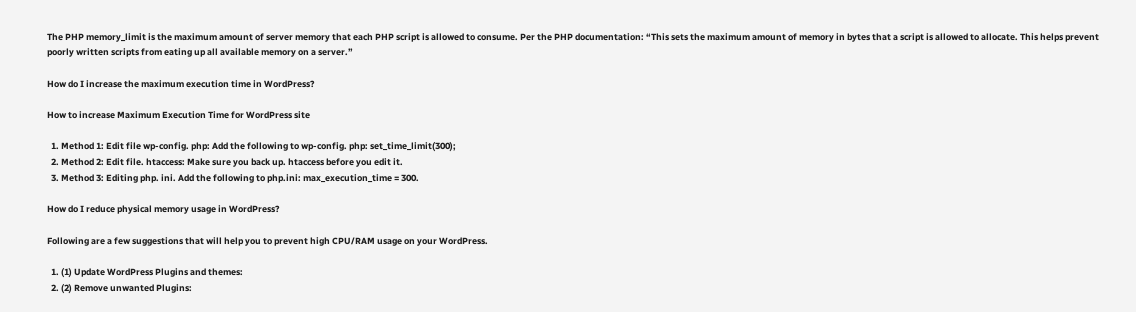The PHP memory_limit is the maximum amount of server memory that each PHP script is allowed to consume. Per the PHP documentation: “This sets the maximum amount of memory in bytes that a script is allowed to allocate. This helps prevent poorly written scripts from eating up all available memory on a server.”

How do I increase the maximum execution time in WordPress?

How to increase Maximum Execution Time for WordPress site

  1. Method 1: Edit file wp-config. php: Add the following to wp-config. php: set_time_limit(300);
  2. Method 2: Edit file. htaccess: Make sure you back up. htaccess before you edit it.
  3. Method 3: Editing php. ini. Add the following to php.ini: max_execution_time = 300.

How do I reduce physical memory usage in WordPress?

Following are a few suggestions that will help you to prevent high CPU/RAM usage on your WordPress.

  1. (1) Update WordPress Plugins and themes:
  2. (2) Remove unwanted Plugins: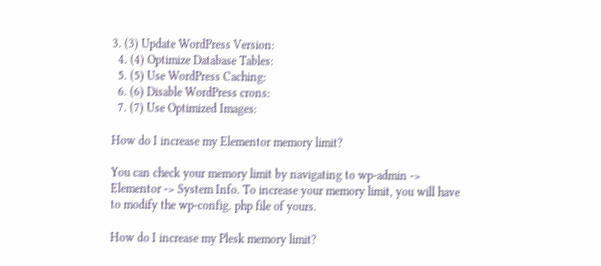3. (3) Update WordPress Version:
  4. (4) Optimize Database Tables:
  5. (5) Use WordPress Caching:
  6. (6) Disable WordPress crons:
  7. (7) Use Optimized Images:

How do I increase my Elementor memory limit?

You can check your memory limit by navigating to wp-admin -> Elementor -> System Info. To increase your memory limit, you will have to modify the wp-config. php file of yours.

How do I increase my Plesk memory limit?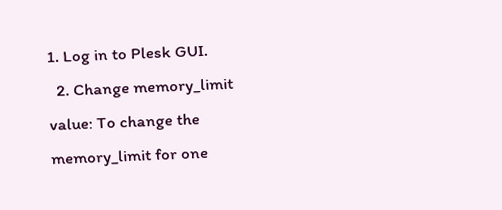1. Log in to Plesk GUI.
  2. Change memory_limit value: To change the memory_limit for one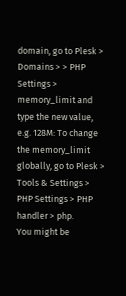domain, go to Plesk > Domains > > PHP Settings > memory_limit and type the new value, e.g. 128M: To change the memory_limit globally, go to Plesk > Tools & Settings > PHP Settings > PHP handler > php.
You might be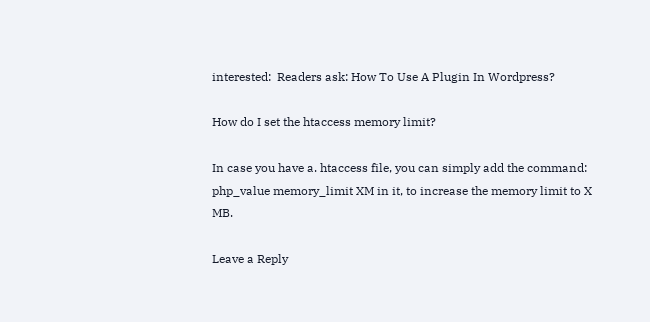interested:  Readers ask: How To Use A Plugin In Wordpress?

How do I set the htaccess memory limit?

In case you have a. htaccess file, you can simply add the command: php_value memory_limit XM in it, to increase the memory limit to X MB.

Leave a Reply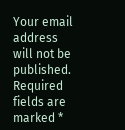Your email address will not be published. Required fields are marked *